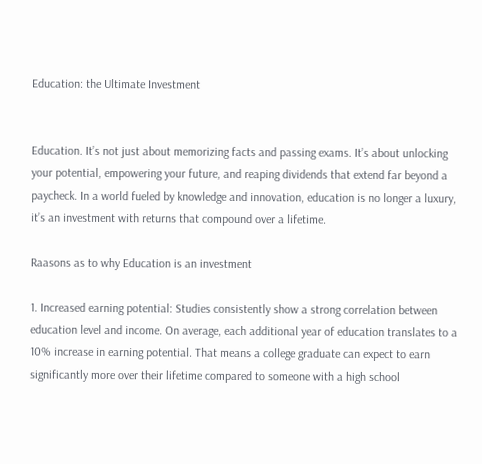Education: the Ultimate Investment


Education. It’s not just about memorizing facts and passing exams. It’s about unlocking your potential, empowering your future, and reaping dividends that extend far beyond a paycheck. In a world fueled by knowledge and innovation, education is no longer a luxury, it’s an investment with returns that compound over a lifetime.

Raasons as to why Education is an investment

1. Increased earning potential: Studies consistently show a strong correlation between education level and income. On average, each additional year of education translates to a 10% increase in earning potential. That means a college graduate can expect to earn significantly more over their lifetime compared to someone with a high school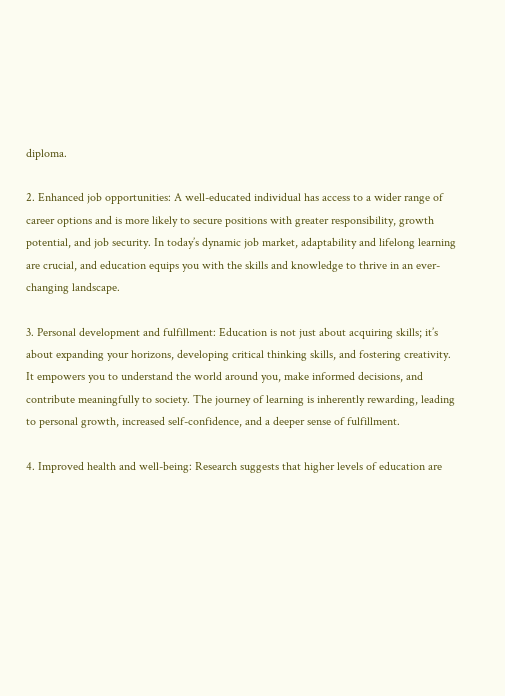diploma.

2. Enhanced job opportunities: A well-educated individual has access to a wider range of career options and is more likely to secure positions with greater responsibility, growth potential, and job security. In today’s dynamic job market, adaptability and lifelong learning are crucial, and education equips you with the skills and knowledge to thrive in an ever-changing landscape.

3. Personal development and fulfillment: Education is not just about acquiring skills; it’s about expanding your horizons, developing critical thinking skills, and fostering creativity. It empowers you to understand the world around you, make informed decisions, and contribute meaningfully to society. The journey of learning is inherently rewarding, leading to personal growth, increased self-confidence, and a deeper sense of fulfillment.

4. Improved health and well-being: Research suggests that higher levels of education are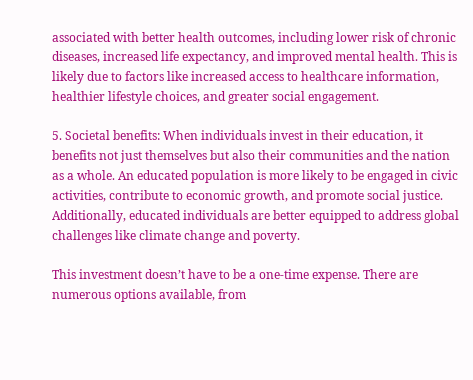associated with better health outcomes, including lower risk of chronic diseases, increased life expectancy, and improved mental health. This is likely due to factors like increased access to healthcare information, healthier lifestyle choices, and greater social engagement.

5. Societal benefits: When individuals invest in their education, it benefits not just themselves but also their communities and the nation as a whole. An educated population is more likely to be engaged in civic activities, contribute to economic growth, and promote social justice. Additionally, educated individuals are better equipped to address global challenges like climate change and poverty.

This investment doesn’t have to be a one-time expense. There are numerous options available, from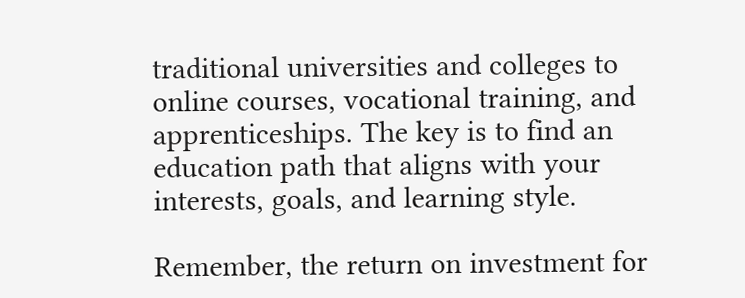traditional universities and colleges to online courses, vocational training, and apprenticeships. The key is to find an education path that aligns with your interests, goals, and learning style.

Remember, the return on investment for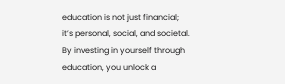education is not just financial; it’s personal, social, and societal. By investing in yourself through education, you unlock a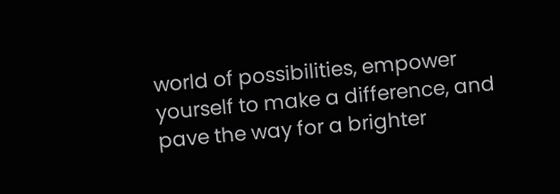world of possibilities, empower yourself to make a difference, and pave the way for a brighter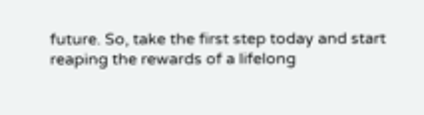future. So, take the first step today and start reaping the rewards of a lifelong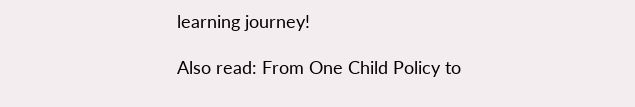learning journey!

Also read: From One Child Policy to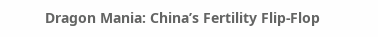Dragon Mania: China’s Fertility Flip-Flop